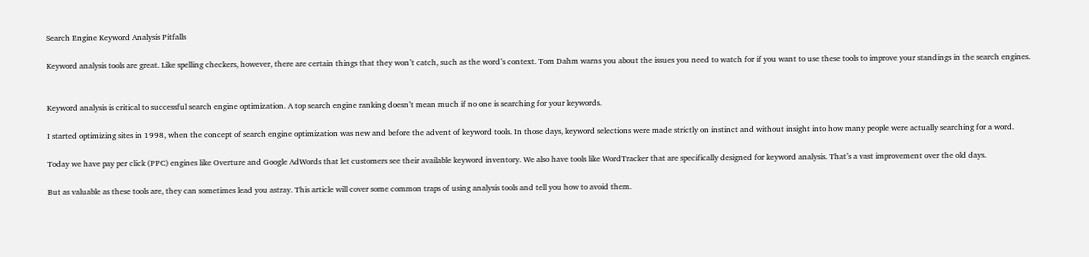Search Engine Keyword Analysis Pitfalls

Keyword analysis tools are great. Like spelling checkers, however, there are certain things that they won’t catch, such as the word’s context. Tom Dahm warns you about the issues you need to watch for if you want to use these tools to improve your standings in the search engines.


Keyword analysis is critical to successful search engine optimization. A top search engine ranking doesn’t mean much if no one is searching for your keywords.

I started optimizing sites in 1998, when the concept of search engine optimization was new and before the advent of keyword tools. In those days, keyword selections were made strictly on instinct and without insight into how many people were actually searching for a word.

Today we have pay per click (PPC) engines like Overture and Google AdWords that let customers see their available keyword inventory. We also have tools like WordTracker that are specifically designed for keyword analysis. That’s a vast improvement over the old days.

But as valuable as these tools are, they can sometimes lead you astray. This article will cover some common traps of using analysis tools and tell you how to avoid them.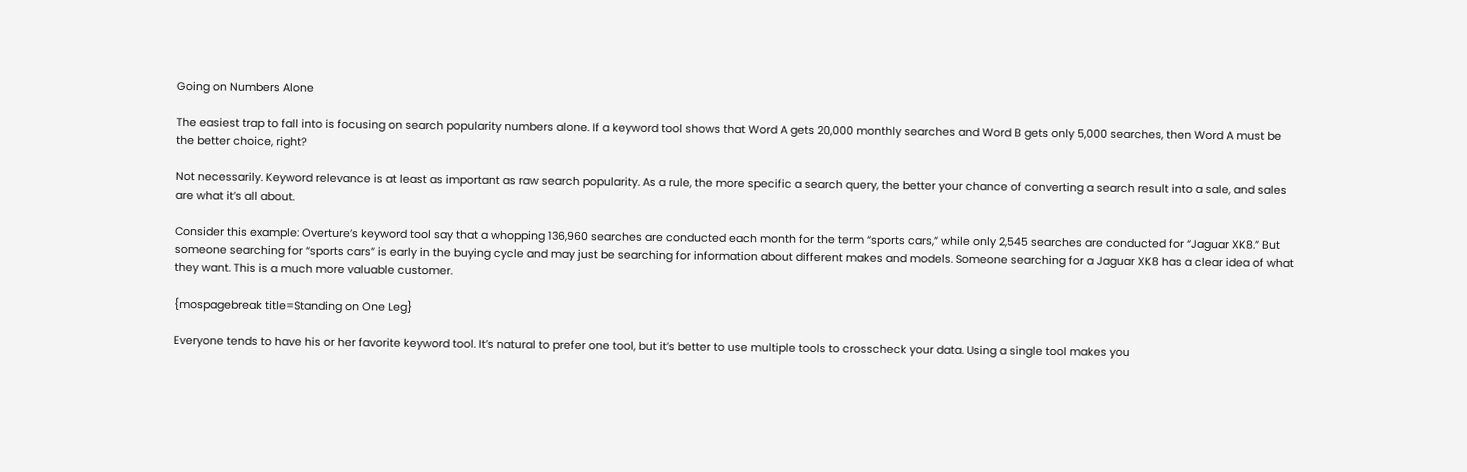Going on Numbers Alone

The easiest trap to fall into is focusing on search popularity numbers alone. If a keyword tool shows that Word A gets 20,000 monthly searches and Word B gets only 5,000 searches, then Word A must be the better choice, right?

Not necessarily. Keyword relevance is at least as important as raw search popularity. As a rule, the more specific a search query, the better your chance of converting a search result into a sale, and sales are what it’s all about.

Consider this example: Overture’s keyword tool say that a whopping 136,960 searches are conducted each month for the term “sports cars,” while only 2,545 searches are conducted for “Jaguar XK8.” But someone searching for “sports cars” is early in the buying cycle and may just be searching for information about different makes and models. Someone searching for a Jaguar XK8 has a clear idea of what they want. This is a much more valuable customer.

{mospagebreak title=Standing on One Leg}

Everyone tends to have his or her favorite keyword tool. It’s natural to prefer one tool, but it’s better to use multiple tools to crosscheck your data. Using a single tool makes you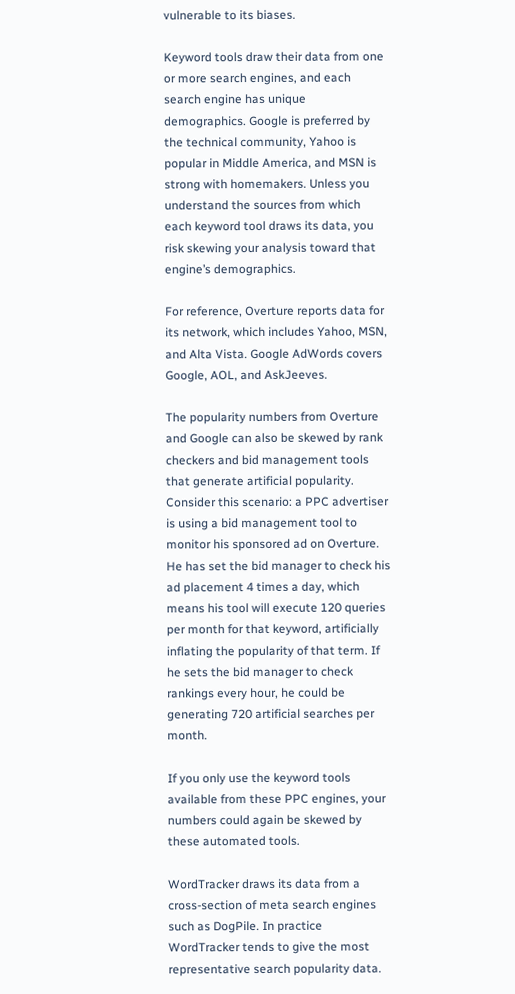vulnerable to its biases.

Keyword tools draw their data from one or more search engines, and each search engine has unique demographics. Google is preferred by the technical community, Yahoo is popular in Middle America, and MSN is strong with homemakers. Unless you understand the sources from which each keyword tool draws its data, you risk skewing your analysis toward that engine’s demographics.

For reference, Overture reports data for its network, which includes Yahoo, MSN, and Alta Vista. Google AdWords covers Google, AOL, and AskJeeves.

The popularity numbers from Overture and Google can also be skewed by rank checkers and bid management tools that generate artificial popularity. Consider this scenario: a PPC advertiser is using a bid management tool to monitor his sponsored ad on Overture. He has set the bid manager to check his ad placement 4 times a day, which means his tool will execute 120 queries per month for that keyword, artificially inflating the popularity of that term. If he sets the bid manager to check rankings every hour, he could be generating 720 artificial searches per month.

If you only use the keyword tools available from these PPC engines, your numbers could again be skewed by these automated tools.

WordTracker draws its data from a cross-section of meta search engines such as DogPile. In practice WordTracker tends to give the most representative search popularity data.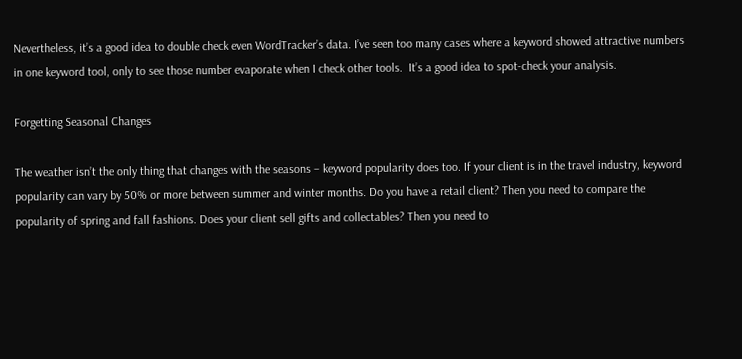Nevertheless, it’s a good idea to double check even WordTracker’s data. I’ve seen too many cases where a keyword showed attractive numbers in one keyword tool, only to see those number evaporate when I check other tools.  It’s a good idea to spot-check your analysis.

Forgetting Seasonal Changes

The weather isn’t the only thing that changes with the seasons – keyword popularity does too. If your client is in the travel industry, keyword popularity can vary by 50% or more between summer and winter months. Do you have a retail client? Then you need to compare the popularity of spring and fall fashions. Does your client sell gifts and collectables? Then you need to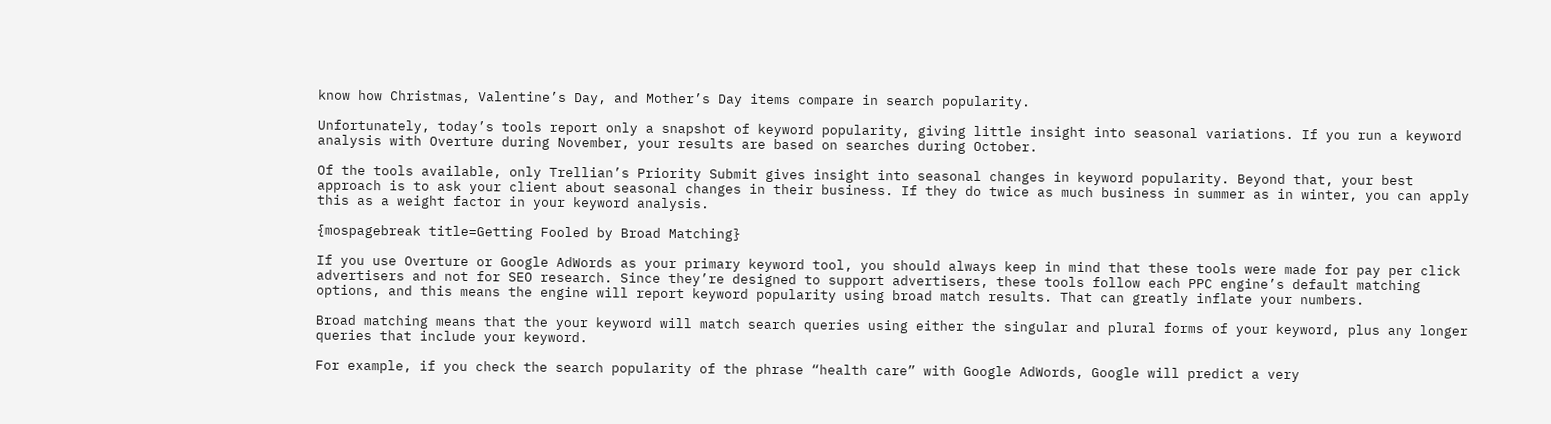know how Christmas, Valentine’s Day, and Mother’s Day items compare in search popularity.

Unfortunately, today’s tools report only a snapshot of keyword popularity, giving little insight into seasonal variations. If you run a keyword analysis with Overture during November, your results are based on searches during October.

Of the tools available, only Trellian’s Priority Submit gives insight into seasonal changes in keyword popularity. Beyond that, your best approach is to ask your client about seasonal changes in their business. If they do twice as much business in summer as in winter, you can apply this as a weight factor in your keyword analysis.

{mospagebreak title=Getting Fooled by Broad Matching}

If you use Overture or Google AdWords as your primary keyword tool, you should always keep in mind that these tools were made for pay per click advertisers and not for SEO research. Since they’re designed to support advertisers, these tools follow each PPC engine’s default matching options, and this means the engine will report keyword popularity using broad match results. That can greatly inflate your numbers.

Broad matching means that the your keyword will match search queries using either the singular and plural forms of your keyword, plus any longer queries that include your keyword.

For example, if you check the search popularity of the phrase “health care” with Google AdWords, Google will predict a very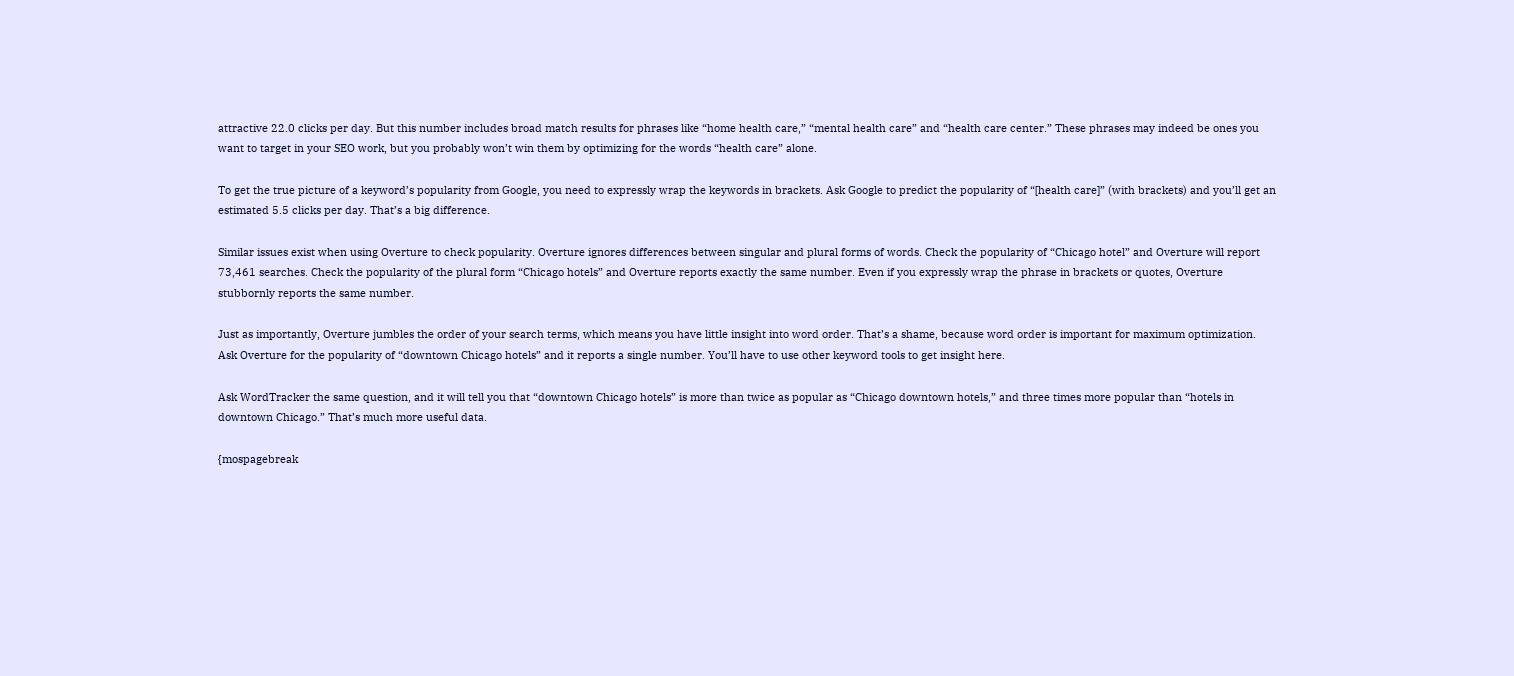attractive 22.0 clicks per day. But this number includes broad match results for phrases like “home health care,” “mental health care” and “health care center.” These phrases may indeed be ones you want to target in your SEO work, but you probably won’t win them by optimizing for the words “health care” alone.

To get the true picture of a keyword’s popularity from Google, you need to expressly wrap the keywords in brackets. Ask Google to predict the popularity of “[health care]” (with brackets) and you’ll get an estimated 5.5 clicks per day. That’s a big difference.

Similar issues exist when using Overture to check popularity. Overture ignores differences between singular and plural forms of words. Check the popularity of “Chicago hotel” and Overture will report 73,461 searches. Check the popularity of the plural form “Chicago hotels” and Overture reports exactly the same number. Even if you expressly wrap the phrase in brackets or quotes, Overture stubbornly reports the same number.

Just as importantly, Overture jumbles the order of your search terms, which means you have little insight into word order. That’s a shame, because word order is important for maximum optimization. Ask Overture for the popularity of “downtown Chicago hotels” and it reports a single number. You’ll have to use other keyword tools to get insight here.

Ask WordTracker the same question, and it will tell you that “downtown Chicago hotels” is more than twice as popular as “Chicago downtown hotels,” and three times more popular than “hotels in downtown Chicago.” That’s much more useful data.

{mospagebreak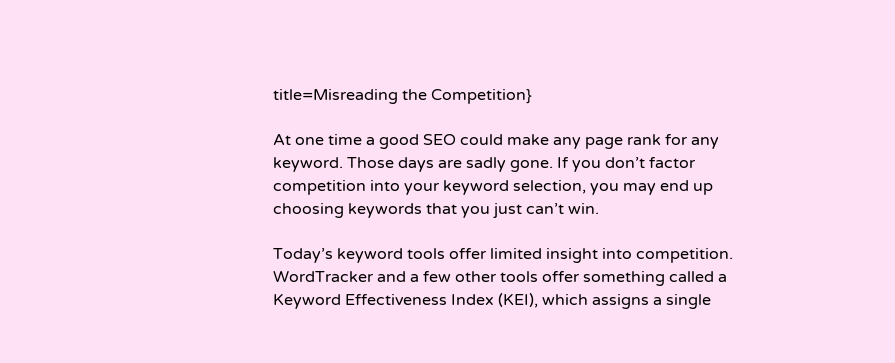title=Misreading the Competition}

At one time a good SEO could make any page rank for any keyword. Those days are sadly gone. If you don’t factor competition into your keyword selection, you may end up choosing keywords that you just can’t win.

Today’s keyword tools offer limited insight into competition. WordTracker and a few other tools offer something called a Keyword Effectiveness Index (KEI), which assigns a single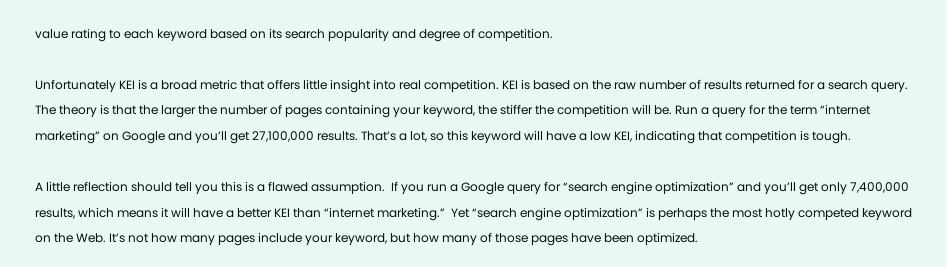value rating to each keyword based on its search popularity and degree of competition.

Unfortunately KEI is a broad metric that offers little insight into real competition. KEI is based on the raw number of results returned for a search query. The theory is that the larger the number of pages containing your keyword, the stiffer the competition will be. Run a query for the term “internet marketing” on Google and you’ll get 27,100,000 results. That’s a lot, so this keyword will have a low KEI, indicating that competition is tough.

A little reflection should tell you this is a flawed assumption.  If you run a Google query for “search engine optimization” and you’ll get only 7,400,000 results, which means it will have a better KEI than “internet marketing.”  Yet “search engine optimization” is perhaps the most hotly competed keyword on the Web. It’s not how many pages include your keyword, but how many of those pages have been optimized.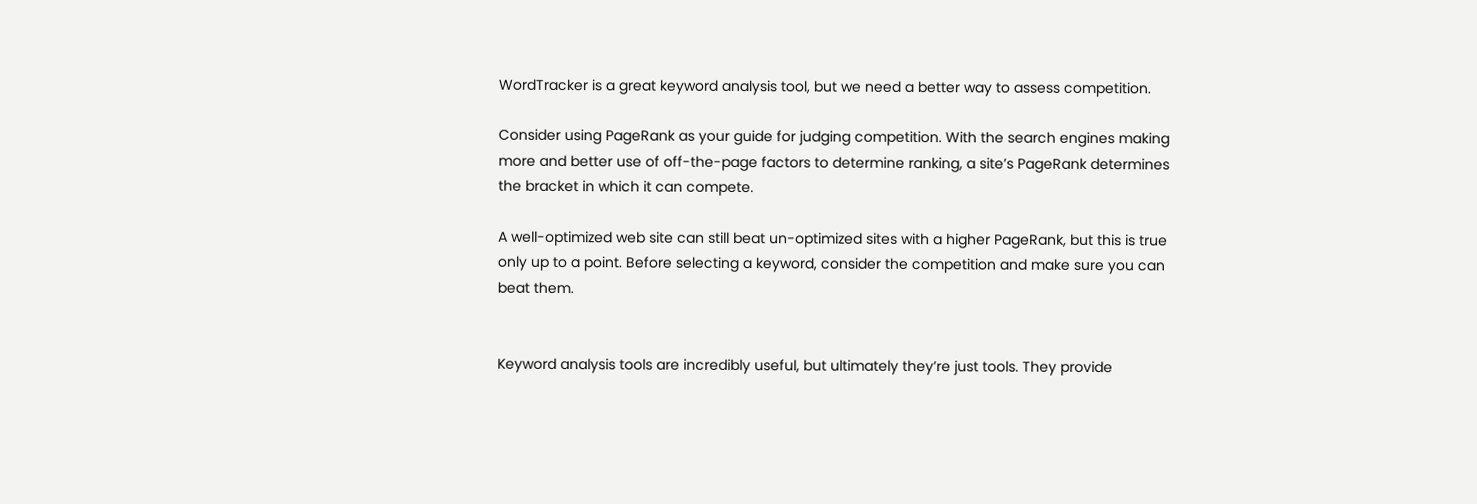WordTracker is a great keyword analysis tool, but we need a better way to assess competition.

Consider using PageRank as your guide for judging competition. With the search engines making more and better use of off-the-page factors to determine ranking, a site’s PageRank determines the bracket in which it can compete.

A well-optimized web site can still beat un-optimized sites with a higher PageRank, but this is true only up to a point. Before selecting a keyword, consider the competition and make sure you can beat them.


Keyword analysis tools are incredibly useful, but ultimately they’re just tools. They provide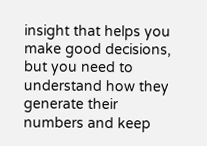insight that helps you make good decisions, but you need to understand how they generate their numbers and keep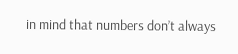in mind that numbers don’t always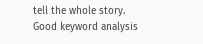tell the whole story. Good keyword analysis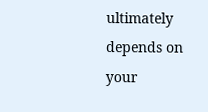ultimately depends on your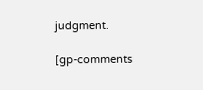judgment.

[gp-comments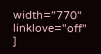width="770" linklove="off" ]